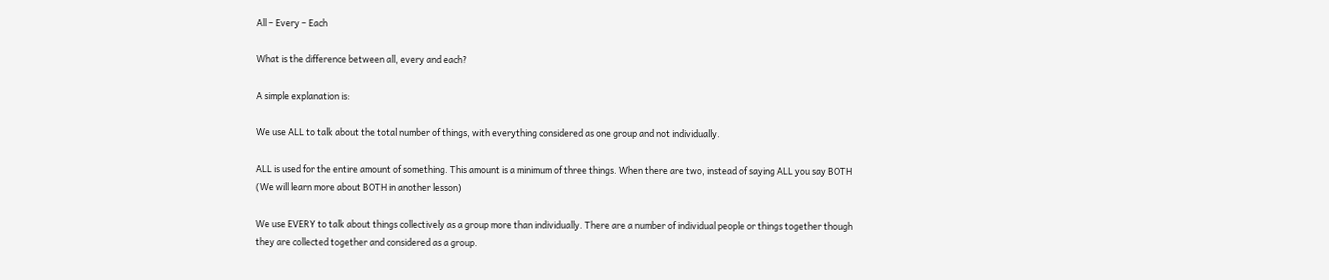All – Every – Each

What is the difference between all, every and each?

A simple explanation is:

We use ALL to talk about the total number of things, with everything considered as one group and not individually.

ALL is used for the entire amount of something. This amount is a minimum of three things. When there are two, instead of saying ALL you say BOTH (We will learn more about BOTH in another lesson)

We use EVERY to talk about things collectively as a group more than individually. There are a number of individual people or things together though they are collected together and considered as a group.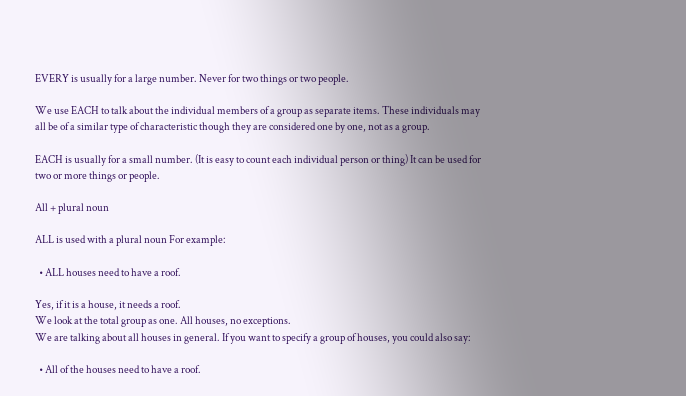EVERY is usually for a large number. Never for two things or two people.

We use EACH to talk about the individual members of a group as separate items. These individuals may all be of a similar type of characteristic though they are considered one by one, not as a group.

EACH is usually for a small number. (It is easy to count each individual person or thing) It can be used for two or more things or people.

All + plural noun

ALL is used with a plural noun For example:

  • ALL houses need to have a roof.

Yes, if it is a house, it needs a roof.
We look at the total group as one. All houses, no exceptions.
We are talking about all houses in general. If you want to specify a group of houses, you could also say:

  • All of the houses need to have a roof.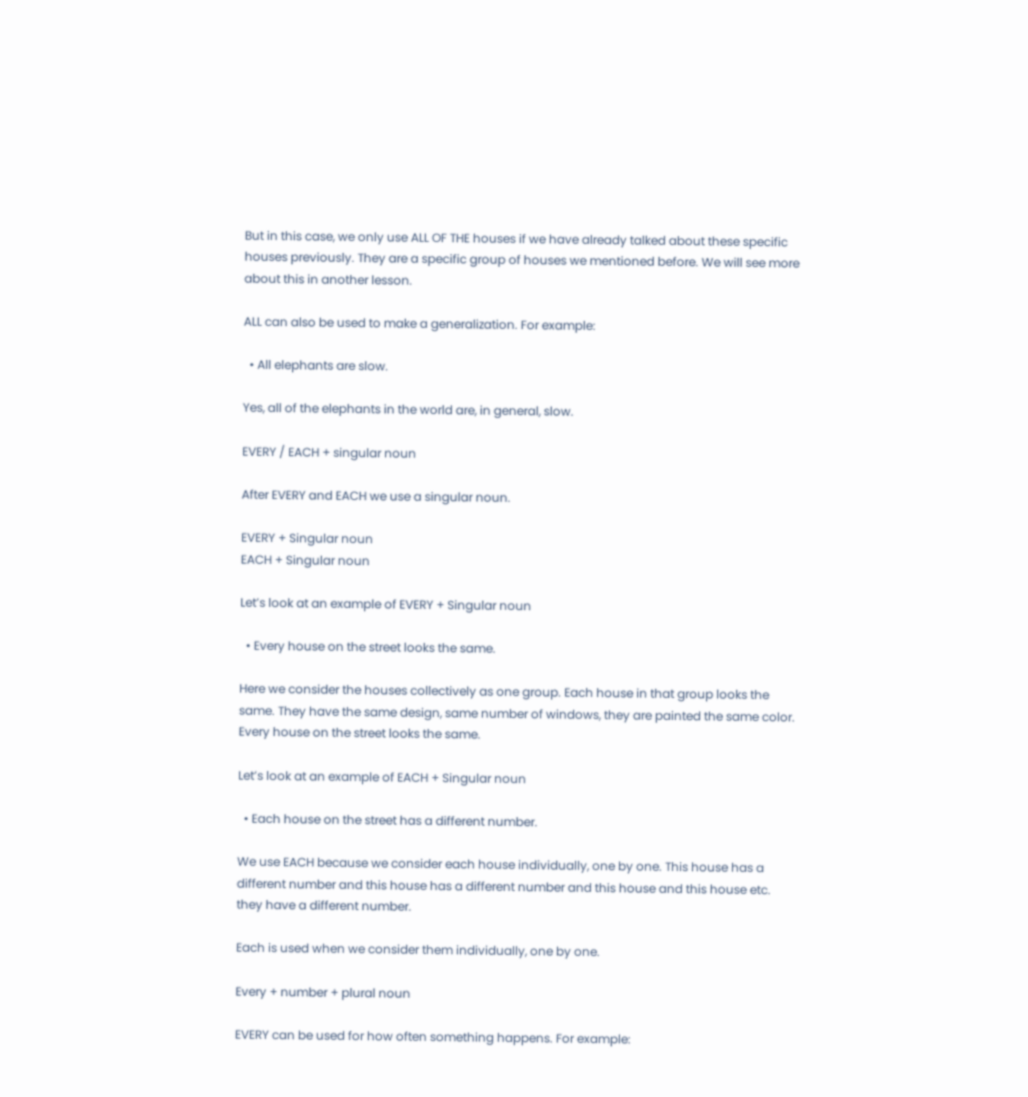But in this case, we only use ALL OF THE houses if we have already talked about these specific houses previously. They are a specific group of houses we mentioned before. We will see more about this in another lesson.

ALL can also be used to make a generalization. For example:

  • All elephants are slow.

Yes, all of the elephants in the world are, in general, slow.

EVERY / EACH + singular noun

After EVERY and EACH we use a singular noun.

EVERY + Singular noun
EACH + Singular noun

Let’s look at an example of EVERY + Singular noun

  • Every house on the street looks the same.

Here we consider the houses collectively as one group. Each house in that group looks the same. They have the same design, same number of windows, they are painted the same color. Every house on the street looks the same.

Let’s look at an example of EACH + Singular noun

  • Each house on the street has a different number.

We use EACH because we consider each house individually, one by one. This house has a different number and this house has a different number and this house and this house etc. they have a different number.

Each is used when we consider them individually, one by one.

Every + number + plural noun

EVERY can be used for how often something happens. For example: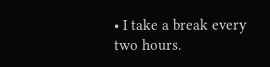• I take a break every two hours.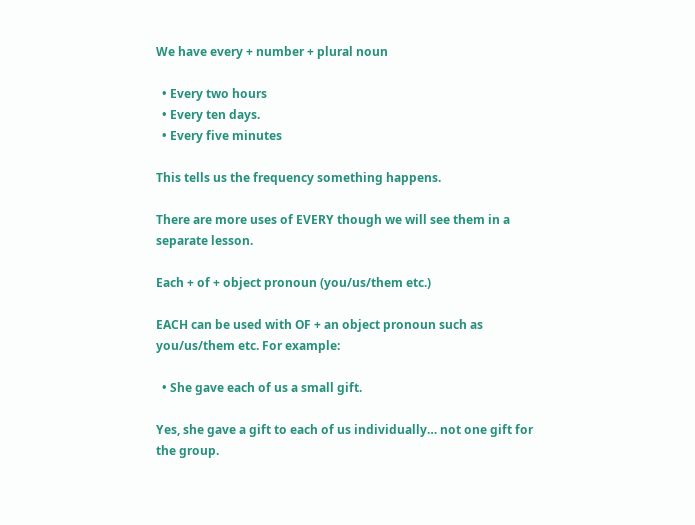We have every + number + plural noun

  • Every two hours
  • Every ten days.
  • Every five minutes

This tells us the frequency something happens.

There are more uses of EVERY though we will see them in a separate lesson.

Each + of + object pronoun (you/us/them etc.)

EACH can be used with OF + an object pronoun such as you/us/them etc. For example:

  • She gave each of us a small gift.

Yes, she gave a gift to each of us individually… not one gift for the group.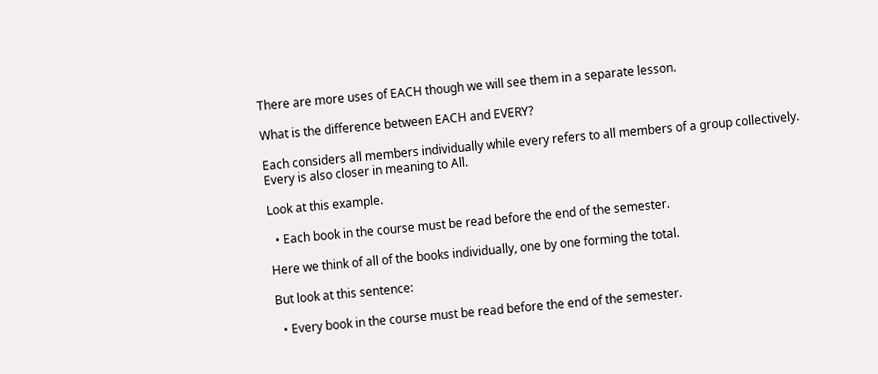There are more uses of EACH though we will see them in a separate lesson.

What is the difference between EACH and EVERY?

Each considers all members individually while every refers to all members of a group collectively.
Every is also closer in meaning to All.

Look at this example.

  • Each book in the course must be read before the end of the semester.

Here we think of all of the books individually, one by one forming the total.

But look at this sentence:

  • Every book in the course must be read before the end of the semester.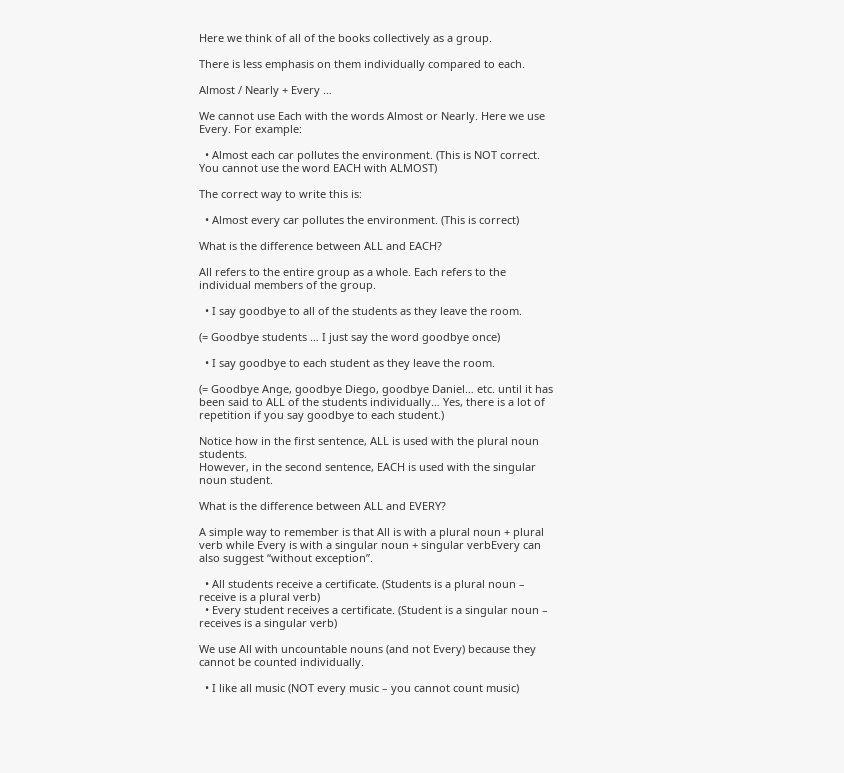Here we think of all of the books collectively as a group.

There is less emphasis on them individually compared to each.

Almost / Nearly + Every …

We cannot use Each with the words Almost or Nearly. Here we use Every. For example:

  • Almost each car pollutes the environment. (This is NOT correct. You cannot use the word EACH with ALMOST)

The correct way to write this is:

  • Almost every car pollutes the environment. (This is correct)

What is the difference between ALL and EACH?

All refers to the entire group as a whole. Each refers to the individual members of the group.

  • I say goodbye to all of the students as they leave the room.

(= Goodbye students … I just say the word goodbye once)

  • I say goodbye to each student as they leave the room.

(= Goodbye Ange, goodbye Diego, goodbye Daniel… etc. until it has been said to ALL of the students individually… Yes, there is a lot of repetition if you say goodbye to each student.)

Notice how in the first sentence, ALL is used with the plural noun students.
However, in the second sentence, EACH is used with the singular noun student.

What is the difference between ALL and EVERY?

A simple way to remember is that All is with a plural noun + plural verb while Every is with a singular noun + singular verbEvery can also suggest “without exception”.

  • All students receive a certificate. (Students is a plural noun – receive is a plural verb)
  • Every student receives a certificate. (Student is a singular noun – receives is a singular verb)

We use All with uncountable nouns (and not Every) because they cannot be counted individually.

  • I like all music (NOT every music – you cannot count music)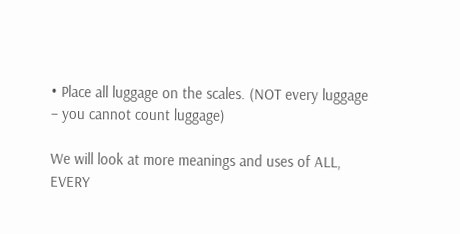• Place all luggage on the scales. (NOT every luggage – you cannot count luggage)

We will look at more meanings and uses of ALL, EVERY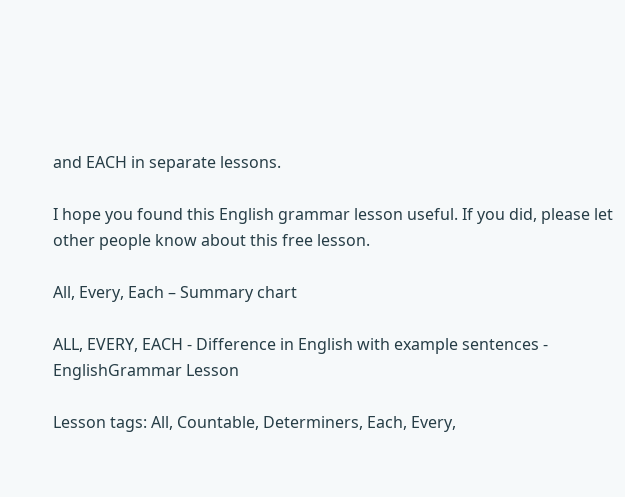and EACH in separate lessons.

I hope you found this English grammar lesson useful. If you did, please let other people know about this free lesson.

All, Every, Each – Summary chart

ALL, EVERY, EACH - Difference in English with example sentences - EnglishGrammar Lesson

Lesson tags: All, Countable, Determiners, Each, Every,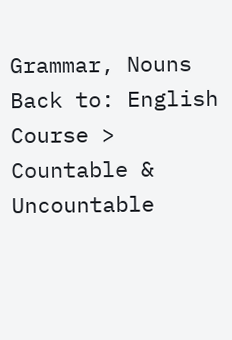Grammar, Nouns
Back to: English Course > Countable & Uncountable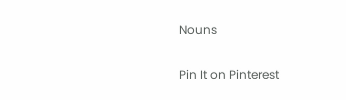Nouns

Pin It on Pinterest